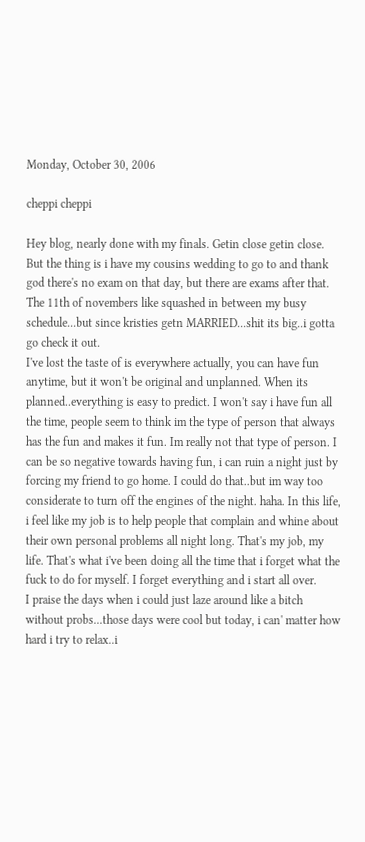Monday, October 30, 2006

cheppi cheppi

Hey blog, nearly done with my finals. Getin close getin close. But the thing is i have my cousins wedding to go to and thank god there's no exam on that day, but there are exams after that. The 11th of novembers like squashed in between my busy schedule...but since kristies getn MARRIED...shit its big..i gotta go check it out.
I've lost the taste of is everywhere actually, you can have fun anytime, but it won't be original and unplanned. When its planned..everything is easy to predict. I won't say i have fun all the time, people seem to think im the type of person that always has the fun and makes it fun. Im really not that type of person. I can be so negative towards having fun, i can ruin a night just by forcing my friend to go home. I could do that..but im way too considerate to turn off the engines of the night. haha. In this life, i feel like my job is to help people that complain and whine about their own personal problems all night long. That's my job, my life. That's what i've been doing all the time that i forget what the fuck to do for myself. I forget everything and i start all over.
I praise the days when i could just laze around like a bitch without probs...those days were cool but today, i can' matter how hard i try to relax..i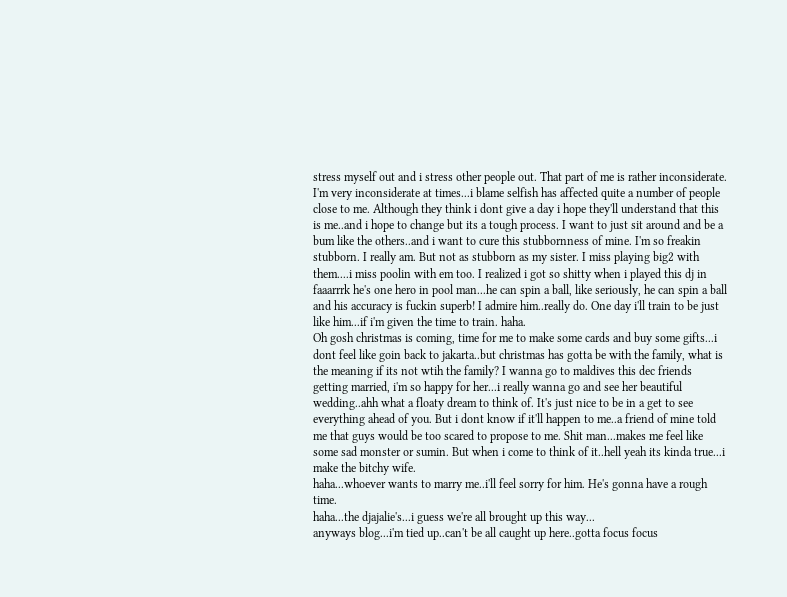stress myself out and i stress other people out. That part of me is rather inconsiderate. I'm very inconsiderate at times...i blame selfish has affected quite a number of people close to me. Although they think i dont give a day i hope they'll understand that this is me..and i hope to change but its a tough process. I want to just sit around and be a bum like the others..and i want to cure this stubbornness of mine. I'm so freakin stubborn. I really am. But not as stubborn as my sister. I miss playing big2 with them....i miss poolin with em too. I realized i got so shitty when i played this dj in faaarrrk he's one hero in pool man...he can spin a ball, like seriously, he can spin a ball and his accuracy is fuckin superb! I admire him..really do. One day i'll train to be just like him...if i'm given the time to train. haha.
Oh gosh christmas is coming, time for me to make some cards and buy some gifts...i dont feel like goin back to jakarta..but christmas has gotta be with the family, what is the meaning if its not wtih the family? I wanna go to maldives this dec friends getting married, i'm so happy for her...i really wanna go and see her beautiful wedding..ahh what a floaty dream to think of. It's just nice to be in a get to see everything ahead of you. But i dont know if it'll happen to me..a friend of mine told me that guys would be too scared to propose to me. Shit man...makes me feel like some sad monster or sumin. But when i come to think of it..hell yeah its kinda true...i make the bitchy wife.
haha...whoever wants to marry me..i'll feel sorry for him. He's gonna have a rough time.
haha...the djajalie's...i guess we're all brought up this way...
anyways blog...i'm tied up..can't be all caught up here..gotta focus focus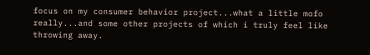focus on my consumer behavior project...what a little mofo really...and some other projects of which i truly feel like throwing away.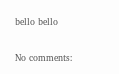bello bello

No comments: